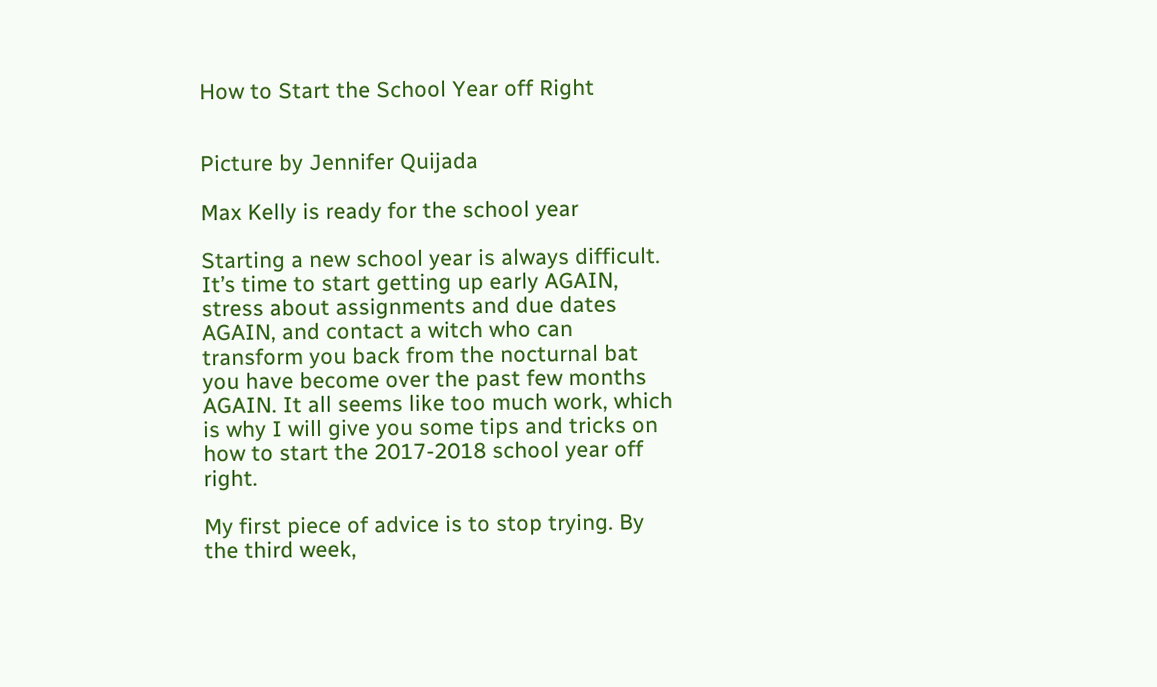How to Start the School Year off Right


Picture by Jennifer Quijada

Max Kelly is ready for the school year

Starting a new school year is always difficult. It’s time to start getting up early AGAIN, stress about assignments and due dates AGAIN, and contact a witch who can transform you back from the nocturnal bat you have become over the past few months AGAIN. It all seems like too much work, which is why I will give you some tips and tricks on how to start the 2017-2018 school year off right.

My first piece of advice is to stop trying. By the third week,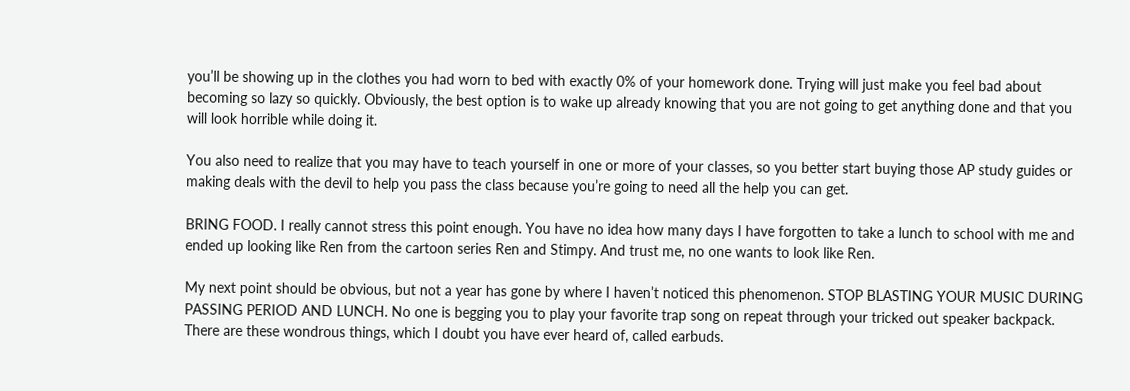you’ll be showing up in the clothes you had worn to bed with exactly 0% of your homework done. Trying will just make you feel bad about becoming so lazy so quickly. Obviously, the best option is to wake up already knowing that you are not going to get anything done and that you will look horrible while doing it.

You also need to realize that you may have to teach yourself in one or more of your classes, so you better start buying those AP study guides or making deals with the devil to help you pass the class because you’re going to need all the help you can get.

BRING FOOD. I really cannot stress this point enough. You have no idea how many days I have forgotten to take a lunch to school with me and ended up looking like Ren from the cartoon series Ren and Stimpy. And trust me, no one wants to look like Ren.

My next point should be obvious, but not a year has gone by where I haven’t noticed this phenomenon. STOP BLASTING YOUR MUSIC DURING PASSING PERIOD AND LUNCH. No one is begging you to play your favorite trap song on repeat through your tricked out speaker backpack. There are these wondrous things, which I doubt you have ever heard of, called earbuds.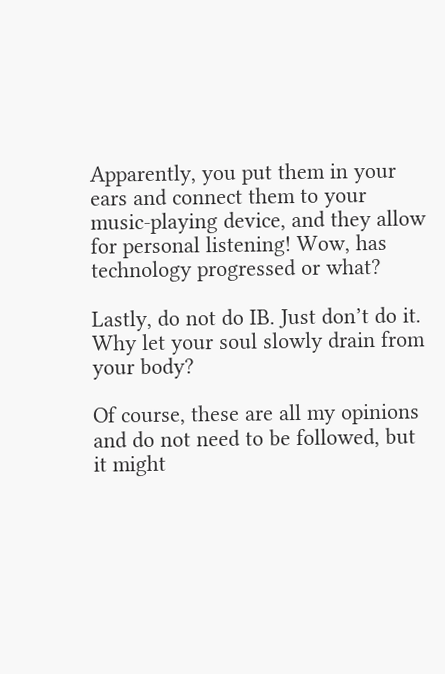Apparently, you put them in your ears and connect them to your music-playing device, and they allow for personal listening! Wow, has technology progressed or what?

Lastly, do not do IB. Just don’t do it. Why let your soul slowly drain from your body?

Of course, these are all my opinions and do not need to be followed, but it might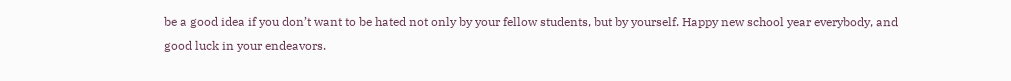be a good idea if you don’t want to be hated not only by your fellow students, but by yourself. Happy new school year everybody, and good luck in your endeavors.